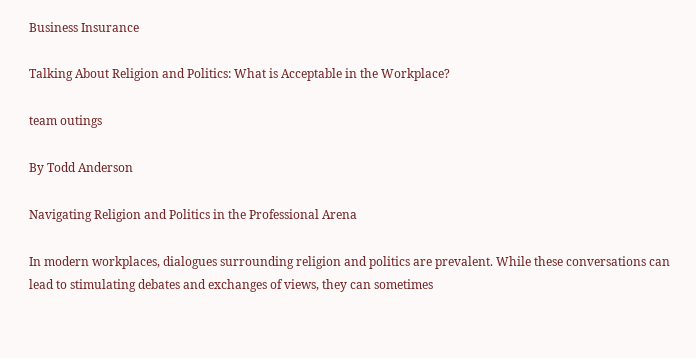Business Insurance

Talking About Religion and Politics: What is Acceptable in the Workplace?

team outings

By Todd Anderson

Navigating Religion and Politics in the Professional Arena

In modern workplaces, dialogues surrounding religion and politics are prevalent. While these conversations can lead to stimulating debates and exchanges of views, they can sometimes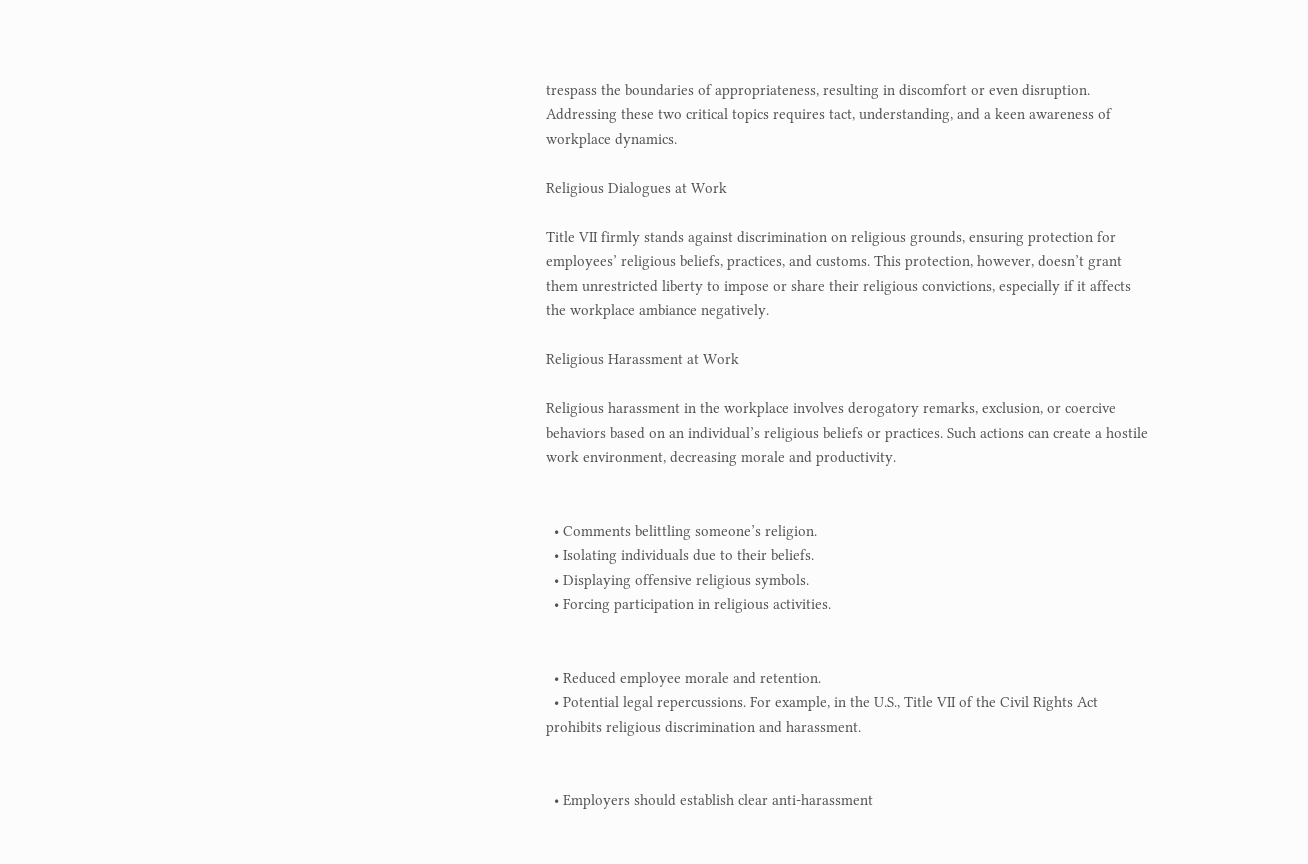trespass the boundaries of appropriateness, resulting in discomfort or even disruption. Addressing these two critical topics requires tact, understanding, and a keen awareness of workplace dynamics.

Religious Dialogues at Work

Title VII firmly stands against discrimination on religious grounds, ensuring protection for employees’ religious beliefs, practices, and customs. This protection, however, doesn’t grant them unrestricted liberty to impose or share their religious convictions, especially if it affects the workplace ambiance negatively.

Religious Harassment at Work

Religious harassment in the workplace involves derogatory remarks, exclusion, or coercive behaviors based on an individual’s religious beliefs or practices. Such actions can create a hostile work environment, decreasing morale and productivity.


  • Comments belittling someone’s religion.
  • Isolating individuals due to their beliefs.
  • Displaying offensive religious symbols.
  • Forcing participation in religious activities.


  • Reduced employee morale and retention.
  • Potential legal repercussions. For example, in the U.S., Title VII of the Civil Rights Act prohibits religious discrimination and harassment.


  • Employers should establish clear anti-harassment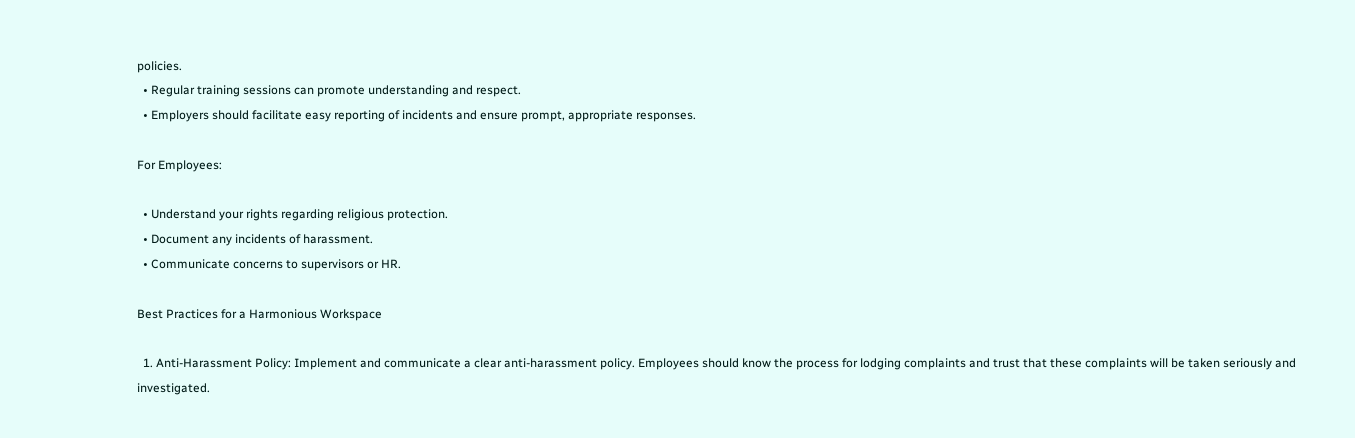policies.
  • Regular training sessions can promote understanding and respect.
  • Employers should facilitate easy reporting of incidents and ensure prompt, appropriate responses.

For Employees:

  • Understand your rights regarding religious protection.
  • Document any incidents of harassment.
  • Communicate concerns to supervisors or HR.

Best Practices for a Harmonious Workspace

  1. Anti-Harassment Policy: Implement and communicate a clear anti-harassment policy. Employees should know the process for lodging complaints and trust that these complaints will be taken seriously and investigated.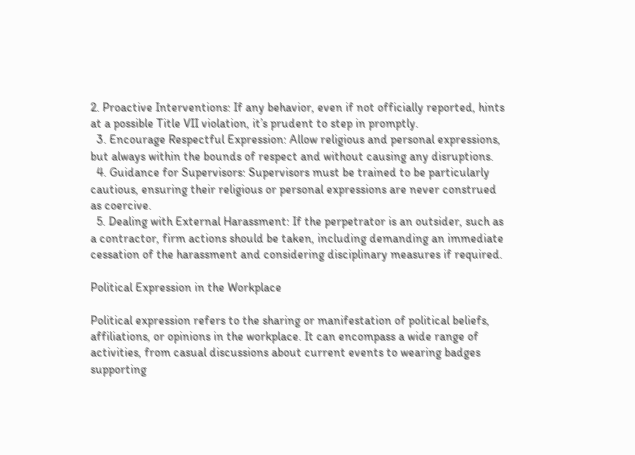2. Proactive Interventions: If any behavior, even if not officially reported, hints at a possible Title VII violation, it’s prudent to step in promptly.
  3. Encourage Respectful Expression: Allow religious and personal expressions, but always within the bounds of respect and without causing any disruptions.
  4. Guidance for Supervisors: Supervisors must be trained to be particularly cautious, ensuring their religious or personal expressions are never construed as coercive.
  5. Dealing with External Harassment: If the perpetrator is an outsider, such as a contractor, firm actions should be taken, including demanding an immediate cessation of the harassment and considering disciplinary measures if required.

Political Expression in the Workplace

Political expression refers to the sharing or manifestation of political beliefs, affiliations, or opinions in the workplace. It can encompass a wide range of activities, from casual discussions about current events to wearing badges supporting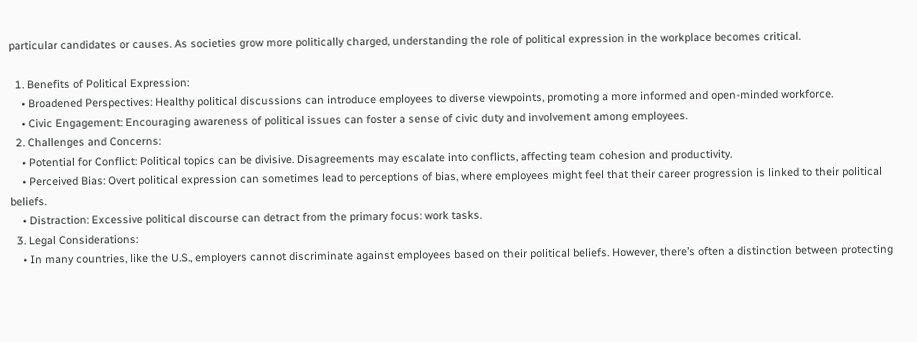particular candidates or causes. As societies grow more politically charged, understanding the role of political expression in the workplace becomes critical.

  1. Benefits of Political Expression:
    • Broadened Perspectives: Healthy political discussions can introduce employees to diverse viewpoints, promoting a more informed and open-minded workforce.
    • Civic Engagement: Encouraging awareness of political issues can foster a sense of civic duty and involvement among employees.
  2. Challenges and Concerns:
    • Potential for Conflict: Political topics can be divisive. Disagreements may escalate into conflicts, affecting team cohesion and productivity.
    • Perceived Bias: Overt political expression can sometimes lead to perceptions of bias, where employees might feel that their career progression is linked to their political beliefs.
    • Distraction: Excessive political discourse can detract from the primary focus: work tasks.
  3. Legal Considerations:
    • In many countries, like the U.S., employers cannot discriminate against employees based on their political beliefs. However, there’s often a distinction between protecting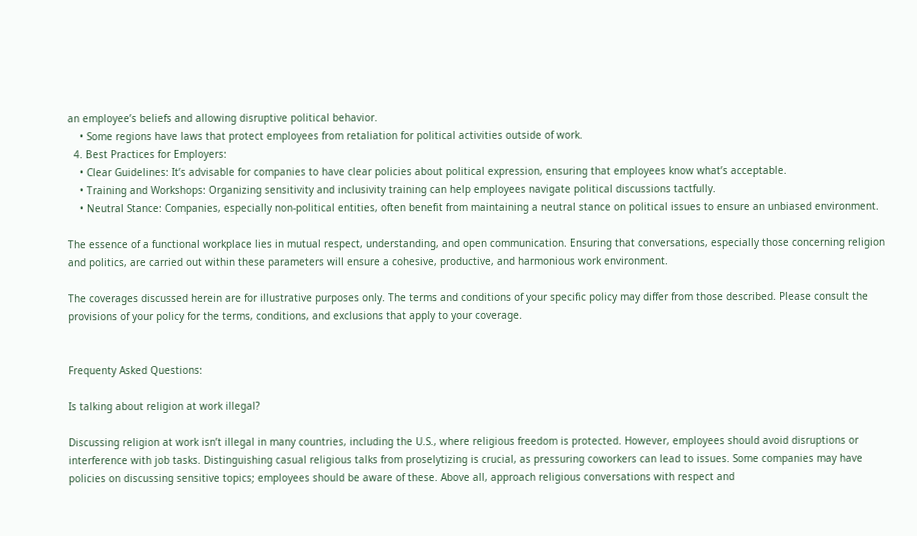an employee’s beliefs and allowing disruptive political behavior.
    • Some regions have laws that protect employees from retaliation for political activities outside of work.
  4. Best Practices for Employers:
    • Clear Guidelines: It’s advisable for companies to have clear policies about political expression, ensuring that employees know what’s acceptable.
    • Training and Workshops: Organizing sensitivity and inclusivity training can help employees navigate political discussions tactfully.
    • Neutral Stance: Companies, especially non-political entities, often benefit from maintaining a neutral stance on political issues to ensure an unbiased environment.

The essence of a functional workplace lies in mutual respect, understanding, and open communication. Ensuring that conversations, especially those concerning religion and politics, are carried out within these parameters will ensure a cohesive, productive, and harmonious work environment.

The coverages discussed herein are for illustrative purposes only. The terms and conditions of your specific policy may differ from those described. Please consult the provisions of your policy for the terms, conditions, and exclusions that apply to your coverage.


Frequenty Asked Questions:

Is talking about religion at work illegal?

Discussing religion at work isn’t illegal in many countries, including the U.S., where religious freedom is protected. However, employees should avoid disruptions or interference with job tasks. Distinguishing casual religious talks from proselytizing is crucial, as pressuring coworkers can lead to issues. Some companies may have policies on discussing sensitive topics; employees should be aware of these. Above all, approach religious conversations with respect and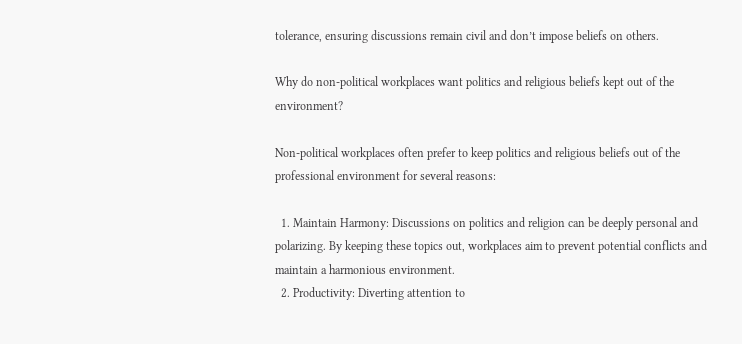tolerance, ensuring discussions remain civil and don’t impose beliefs on others.

Why do non-political workplaces want politics and religious beliefs kept out of the environment?

Non-political workplaces often prefer to keep politics and religious beliefs out of the professional environment for several reasons:

  1. Maintain Harmony: Discussions on politics and religion can be deeply personal and polarizing. By keeping these topics out, workplaces aim to prevent potential conflicts and maintain a harmonious environment.
  2. Productivity: Diverting attention to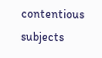contentious subjects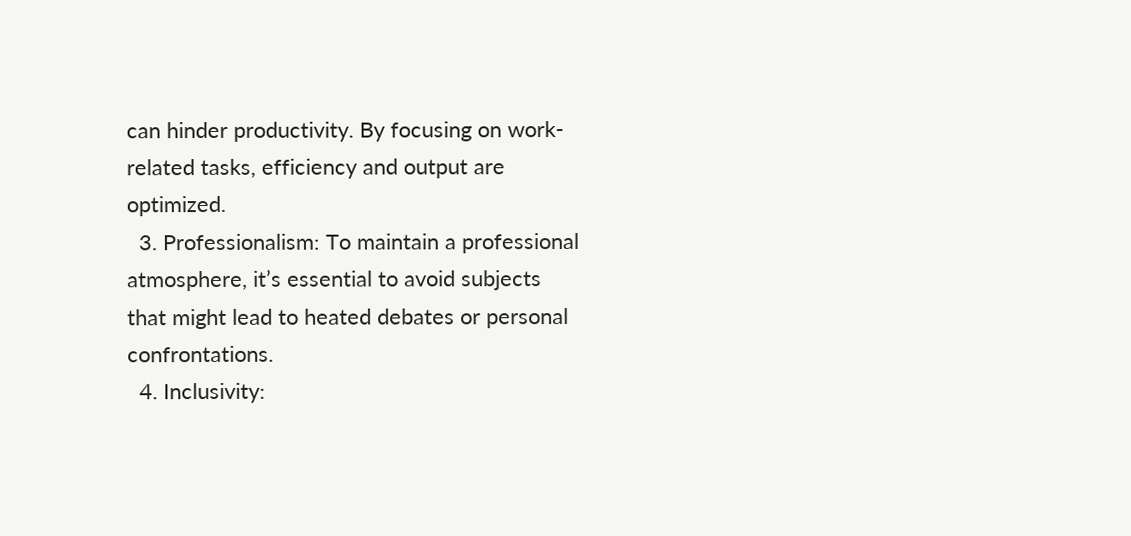can hinder productivity. By focusing on work-related tasks, efficiency and output are optimized.
  3. Professionalism: To maintain a professional atmosphere, it’s essential to avoid subjects that might lead to heated debates or personal confrontations.
  4. Inclusivity: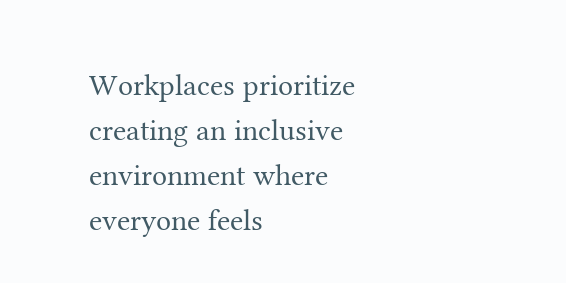Workplaces prioritize creating an inclusive environment where everyone feels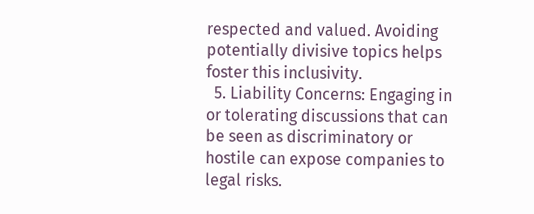respected and valued. Avoiding potentially divisive topics helps foster this inclusivity.
  5. Liability Concerns: Engaging in or tolerating discussions that can be seen as discriminatory or hostile can expose companies to legal risks.